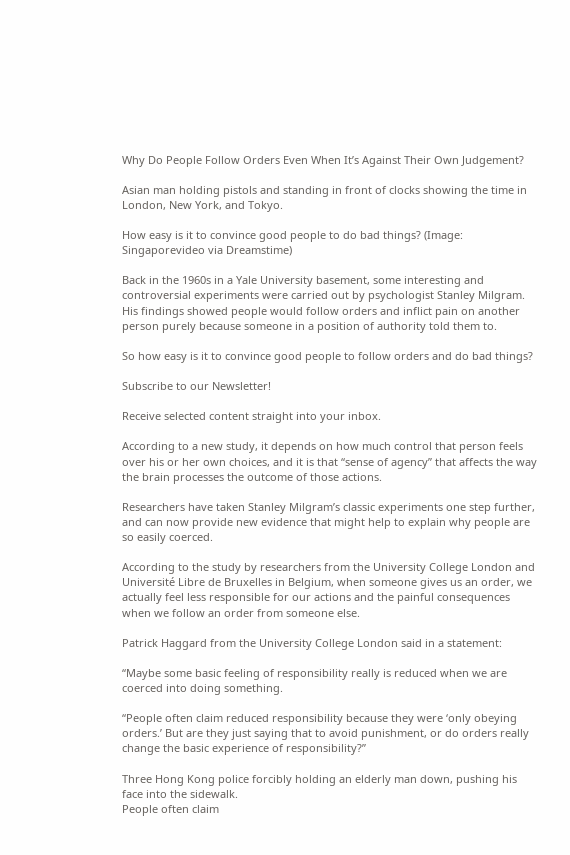Why Do People Follow Orders Even When It’s Against Their Own Judgement?

Asian man holding pistols and standing in front of clocks showing the time in London, New York, and Tokyo.

How easy is it to convince good people to do bad things? (Image: Singaporevideo via Dreamstime)

Back in the 1960s in a Yale University basement, some interesting and controversial experiments were carried out by psychologist Stanley Milgram. His findings showed people would follow orders and inflict pain on another person purely because someone in a position of authority told them to.

So how easy is it to convince good people to follow orders and do bad things?

Subscribe to our Newsletter!

Receive selected content straight into your inbox.

According to a new study, it depends on how much control that person feels over his or her own choices, and it is that “sense of agency” that affects the way the brain processes the outcome of those actions.

Researchers have taken Stanley Milgram’s classic experiments one step further, and can now provide new evidence that might help to explain why people are so easily coerced.

According to the study by researchers from the University College London and Université Libre de Bruxelles in Belgium, when someone gives us an order, we actually feel less responsible for our actions and the painful consequences when we follow an order from someone else.

Patrick Haggard from the University College London said in a statement:

“Maybe some basic feeling of responsibility really is reduced when we are coerced into doing something.

“People often claim reduced responsibility because they were ‘only obeying orders.’ But are they just saying that to avoid punishment, or do orders really change the basic experience of responsibility?”

Three Hong Kong police forcibly holding an elderly man down, pushing his face into the sidewalk.
People often claim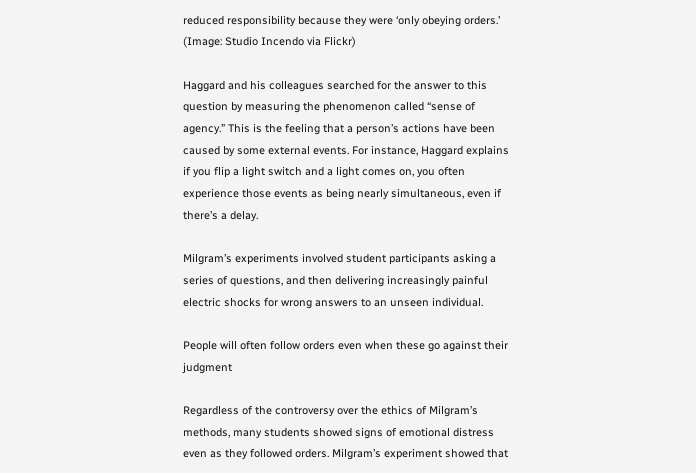reduced responsibility because they were ‘only obeying orders.’ (Image: Studio Incendo via Flickr)

Haggard and his colleagues searched for the answer to this question by measuring the phenomenon called “sense of agency.” This is the feeling that a person’s actions have been caused by some external events. For instance, Haggard explains if you flip a light switch and a light comes on, you often experience those events as being nearly simultaneous, even if there’s a delay.

Milgram’s experiments involved student participants asking a series of questions, and then delivering increasingly painful electric shocks for wrong answers to an unseen individual.

People will often follow orders even when these go against their judgment

Regardless of the controversy over the ethics of Milgram’s methods, many students showed signs of emotional distress even as they followed orders. Milgram’s experiment showed that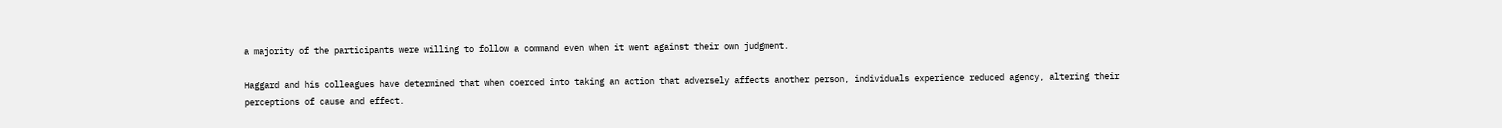a majority of the participants were willing to follow a command even when it went against their own judgment.

Haggard and his colleagues have determined that when coerced into taking an action that adversely affects another person, individuals experience reduced agency, altering their perceptions of cause and effect.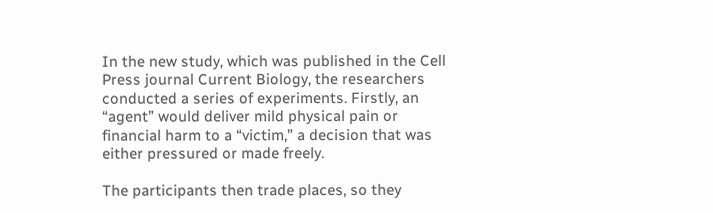In the new study, which was published in the Cell Press journal Current Biology, the researchers conducted a series of experiments. Firstly, an “agent” would deliver mild physical pain or financial harm to a “victim,” a decision that was either pressured or made freely.

The participants then trade places, so they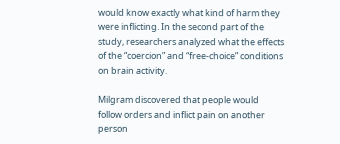would know exactly what kind of harm they were inflicting. In the second part of the study, researchers analyzed what the effects of the “coercion” and “free-choice” conditions on brain activity.

Milgram discovered that people would follow orders and inflict pain on another person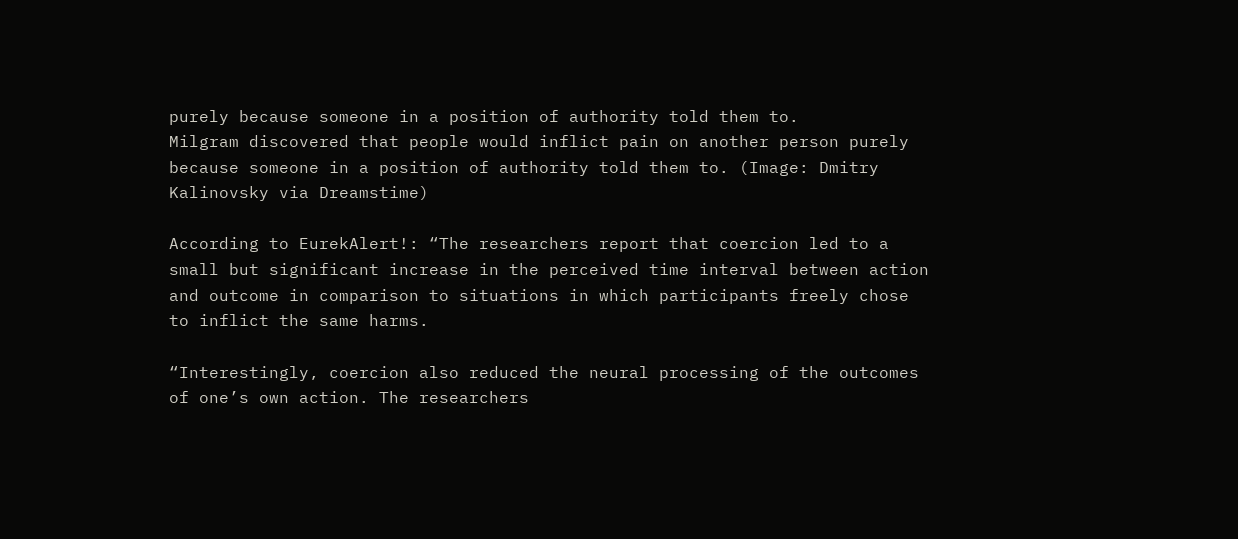purely because someone in a position of authority told them to.
Milgram discovered that people would inflict pain on another person purely because someone in a position of authority told them to. (Image: Dmitry Kalinovsky via Dreamstime)

According to EurekAlert!: “The researchers report that coercion led to a small but significant increase in the perceived time interval between action and outcome in comparison to situations in which participants freely chose to inflict the same harms.

“Interestingly, coercion also reduced the neural processing of the outcomes of one’s own action. The researchers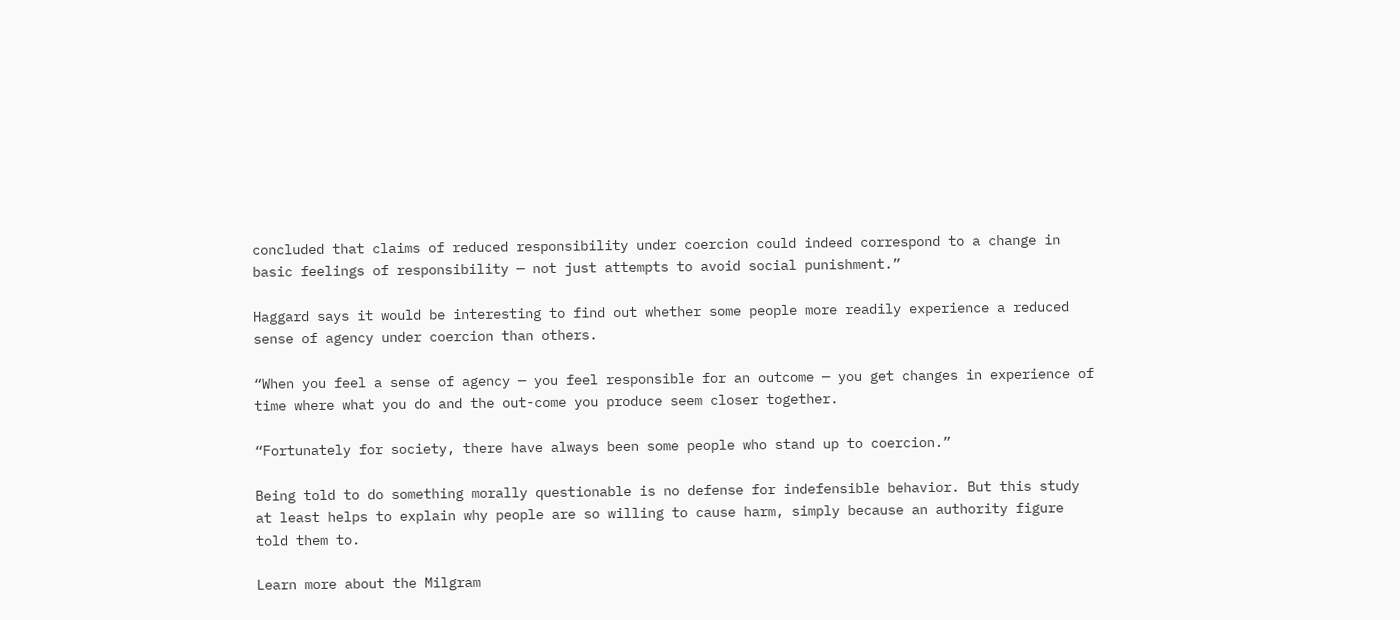concluded that claims of reduced responsibility under coercion could indeed correspond to a change in basic feelings of responsibility — not just attempts to avoid social punishment.”

Haggard says it would be interesting to find out whether some people more readily experience a reduced sense of agency under coercion than others.

“When you feel a sense of agency — you feel responsible for an outcome — you get changes in experience of time where what you do and the out-come you produce seem closer together.

“Fortunately for society, there have always been some people who stand up to coercion.”

Being told to do something morally questionable is no defense for indefensible behavior. But this study at least helps to explain why people are so willing to cause harm, simply because an authority figure told them to.

Learn more about the Milgram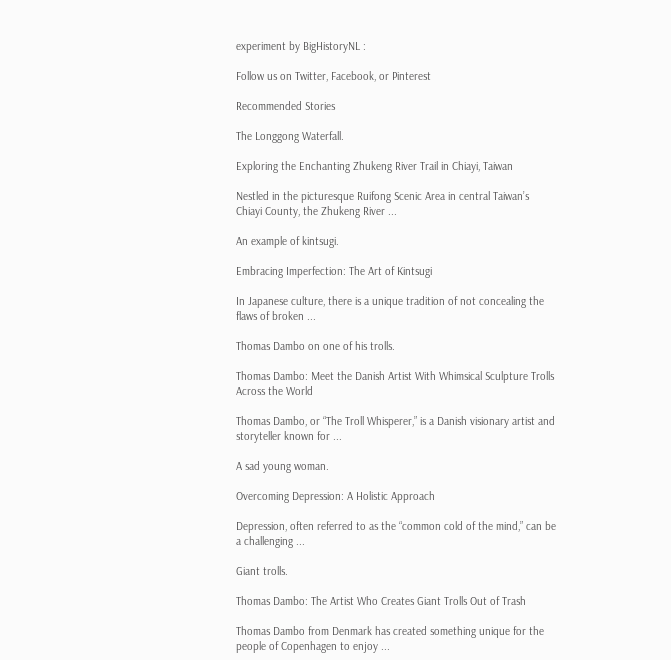experiment by BigHistoryNL :

Follow us on Twitter, Facebook, or Pinterest

Recommended Stories

The Longgong Waterfall.

Exploring the Enchanting Zhukeng River Trail in Chiayi, Taiwan

Nestled in the picturesque Ruifong Scenic Area in central Taiwan’s Chiayi County, the Zhukeng River ...

An example of kintsugi.

Embracing Imperfection: The Art of Kintsugi

In Japanese culture, there is a unique tradition of not concealing the flaws of broken ...

Thomas Dambo on one of his trolls.

Thomas Dambo: Meet the Danish Artist With Whimsical Sculpture Trolls Across the World

Thomas Dambo, or “The Troll Whisperer,” is a Danish visionary artist and storyteller known for ...

A sad young woman.

Overcoming Depression: A Holistic Approach

Depression, often referred to as the “common cold of the mind,” can be a challenging ...

Giant trolls.

Thomas Dambo: The Artist Who Creates Giant Trolls Out of Trash

Thomas Dambo from Denmark has created something unique for the people of Copenhagen to enjoy ...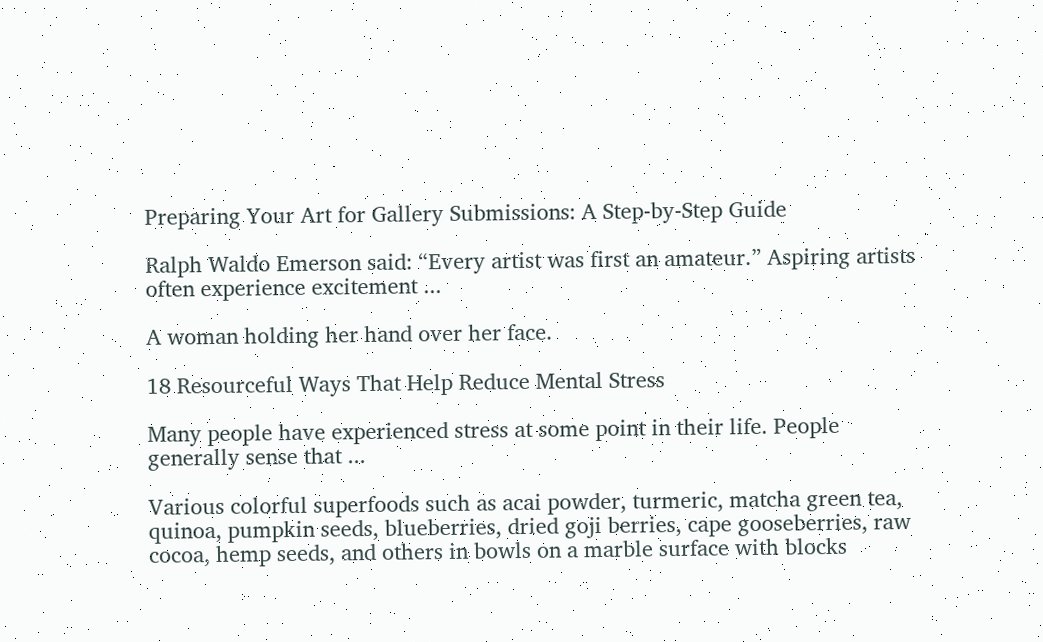Preparing Your Art for Gallery Submissions: A Step-by-Step Guide

Ralph Waldo Emerson said: “Every artist was first an amateur.” Aspiring artists often experience excitement ...

A woman holding her hand over her face.

18 Resourceful Ways That Help Reduce Mental Stress

Many people have experienced stress at some point in their life. People generally sense that ...

Various colorful superfoods such as acai powder, turmeric, matcha green tea, quinoa, pumpkin seeds, blueberries, dried goji berries, cape gooseberries, raw cocoa, hemp seeds, and others in bowls on a marble surface with blocks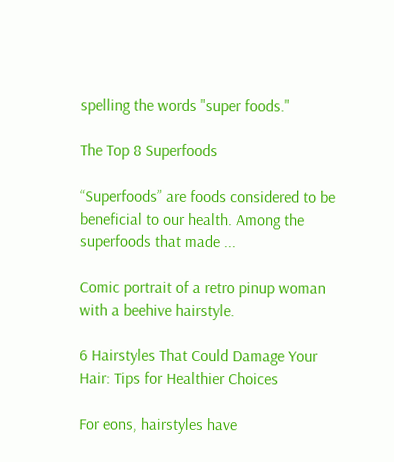spelling the words "super foods."

The Top 8 Superfoods

“Superfoods” are foods considered to be beneficial to our health. Among the superfoods that made ...

Comic portrait of a retro pinup woman with a beehive hairstyle.

6 Hairstyles That Could Damage Your Hair: Tips for Healthier Choices

For eons, hairstyles have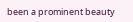been a prominent beauty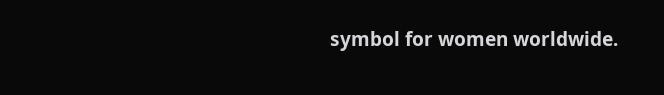symbol for women worldwide.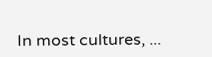In most cultures, ...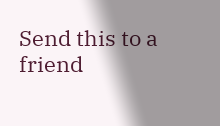Send this to a friend